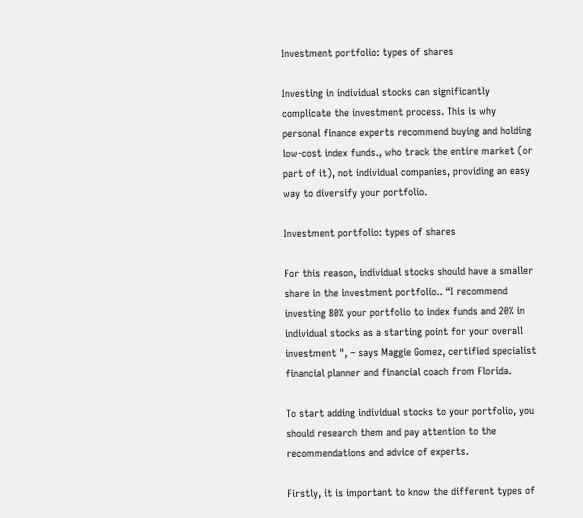Investment portfolio: types of shares

Investing in individual stocks can significantly complicate the investment process. This is why personal finance experts recommend buying and holding low-cost index funds., who track the entire market (or part of it), not individual companies, providing an easy way to diversify your portfolio.

Investment portfolio: types of shares

For this reason, individual stocks should have a smaller share in the investment portfolio.. “I recommend investing 80% your portfolio to index funds and 20% in individual stocks as a starting point for your overall investment ", – says Maggie Gomez, certified specialist financial planner and financial coach from Florida.

To start adding individual stocks to your portfolio, you should research them and pay attention to the recommendations and advice of experts.

Firstly, it is important to know the different types of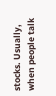stocks. Usually, when people talk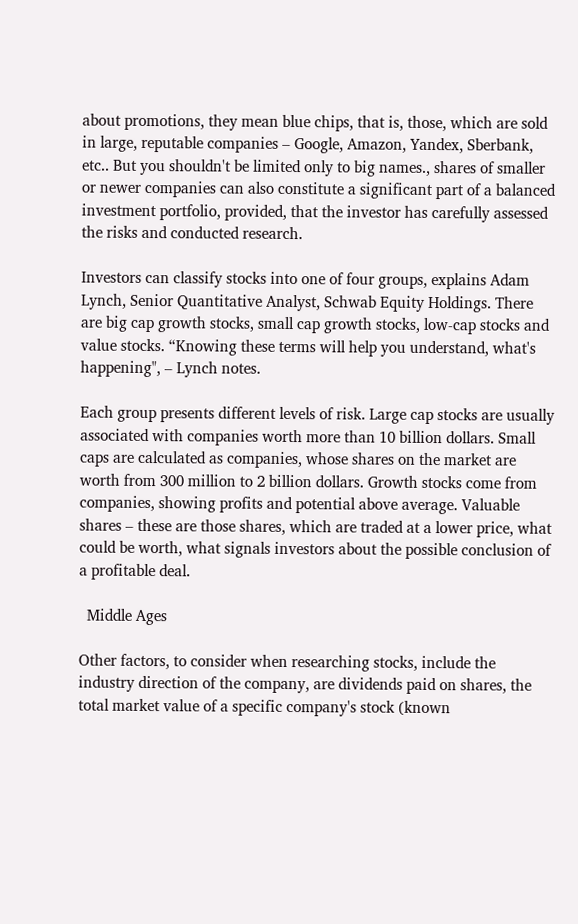about promotions, they mean blue chips, that is, those, which are sold in large, reputable companies – Google, Amazon, Yandex, Sberbank, etc.. But you shouldn't be limited only to big names., shares of smaller or newer companies can also constitute a significant part of a balanced investment portfolio, provided, that the investor has carefully assessed the risks and conducted research.

Investors can classify stocks into one of four groups, explains Adam Lynch, Senior Quantitative Analyst, Schwab Equity Holdings. There are big cap growth stocks, small cap growth stocks, low-cap stocks and value stocks. “Knowing these terms will help you understand, what's happening", – Lynch notes.

Each group presents different levels of risk. Large cap stocks are usually associated with companies worth more than 10 billion dollars. Small caps are calculated as companies, whose shares on the market are worth from 300 million to 2 billion dollars. Growth stocks come from companies, showing profits and potential above average. Valuable shares – these are those shares, which are traded at a lower price, what could be worth, what signals investors about the possible conclusion of a profitable deal.

  Middle Ages

Other factors, to consider when researching stocks, include the industry direction of the company, are dividends paid on shares, the total market value of a specific company's stock (known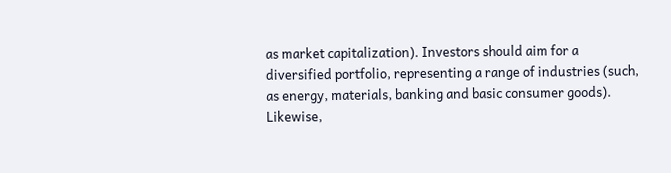as market capitalization). Investors should aim for a diversified portfolio, representing a range of industries (such, as energy, materials, banking and basic consumer goods). Likewise,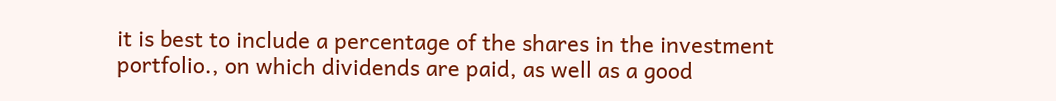it is best to include a percentage of the shares in the investment portfolio., on which dividends are paid, as well as a good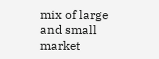mix of large and small market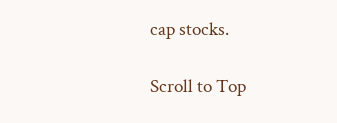cap stocks.

Scroll to Top